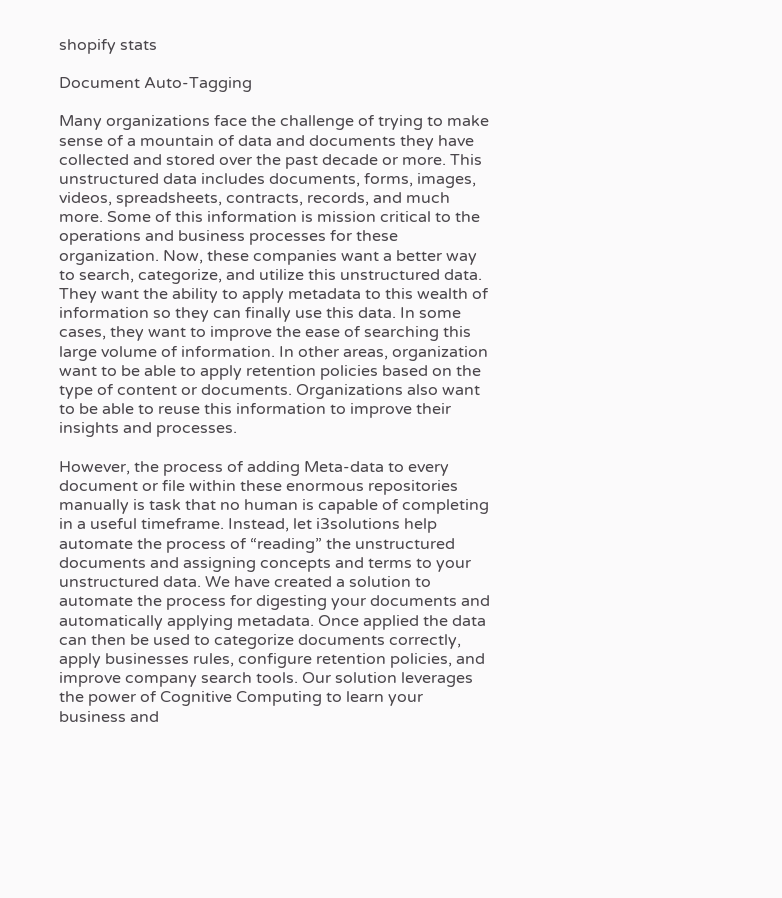shopify stats

Document Auto-Tagging

Many organizations face the challenge of trying to make sense of a mountain of data and documents they have collected and stored over the past decade or more. This unstructured data includes documents, forms, images, videos, spreadsheets, contracts, records, and much more. Some of this information is mission critical to the operations and business processes for these organization. Now, these companies want a better way to search, categorize, and utilize this unstructured data. They want the ability to apply metadata to this wealth of information so they can finally use this data. In some cases, they want to improve the ease of searching this large volume of information. In other areas, organization want to be able to apply retention policies based on the type of content or documents. Organizations also want to be able to reuse this information to improve their insights and processes.

However, the process of adding Meta-data to every document or file within these enormous repositories manually is task that no human is capable of completing in a useful timeframe. Instead, let i3solutions help automate the process of “reading” the unstructured documents and assigning concepts and terms to your unstructured data. We have created a solution to automate the process for digesting your documents and automatically applying metadata. Once applied the data can then be used to categorize documents correctly, apply businesses rules, configure retention policies, and improve company search tools. Our solution leverages the power of Cognitive Computing to learn your business and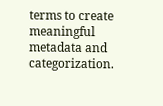terms to create meaningful metadata and categorization.